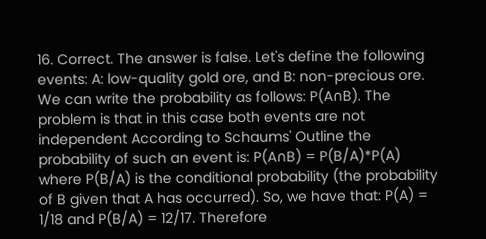16. Correct. The answer is false. Let's define the following events: A: low-quality gold ore, and B: non-precious ore. We can write the probability as follows: P(A∩B). The problem is that in this case both events are not independent According to Schaums' Outline the probability of such an event is: P(A∩B) = P(B/A)*P(A) where P(B/A) is the conditional probability (the probability of B given that A has occurred). So, we have that: P(A) = 1/18 and P(B/A) = 12/17. Therefore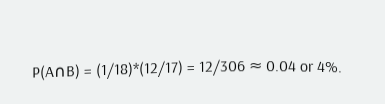P(A∩B) = (1/18)*(12/17) = 12/306 ≈ 0.04 or 4%.